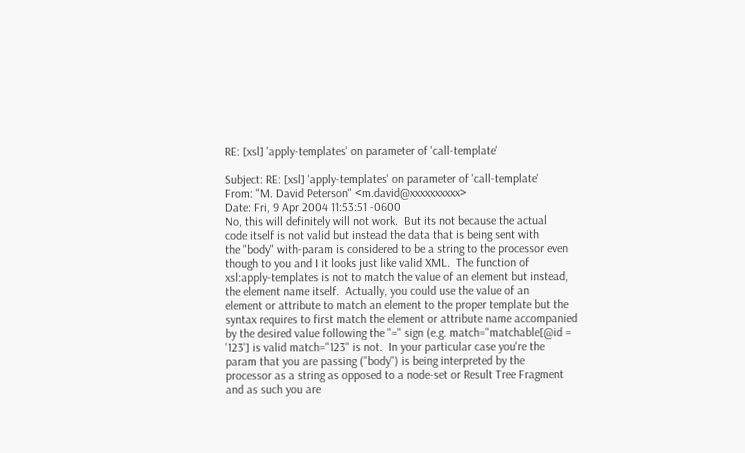RE: [xsl] 'apply-templates' on parameter of 'call-template'

Subject: RE: [xsl] 'apply-templates' on parameter of 'call-template'
From: "M. David Peterson" <m.david@xxxxxxxxxx>
Date: Fri, 9 Apr 2004 11:53:51 -0600
No, this will definitely will not work.  But its not because the actual
code itself is not valid but instead the data that is being sent with
the "body" with-param is considered to be a string to the processor even
though to you and I it looks just like valid XML.  The function of
xsl:apply-templates is not to match the value of an element but instead,
the element name itself.  Actually, you could use the value of an
element or attribute to match an element to the proper template but the
syntax requires to first match the element or attribute name accompanied
by the desired value following the "=" sign (e.g. match="matchable[@id =
'123'] is valid match="123" is not.  In your particular case you're the
param that you are passing ("body") is being interpreted by the
processor as a string as opposed to a node-set or Result Tree Fragment
and as such you are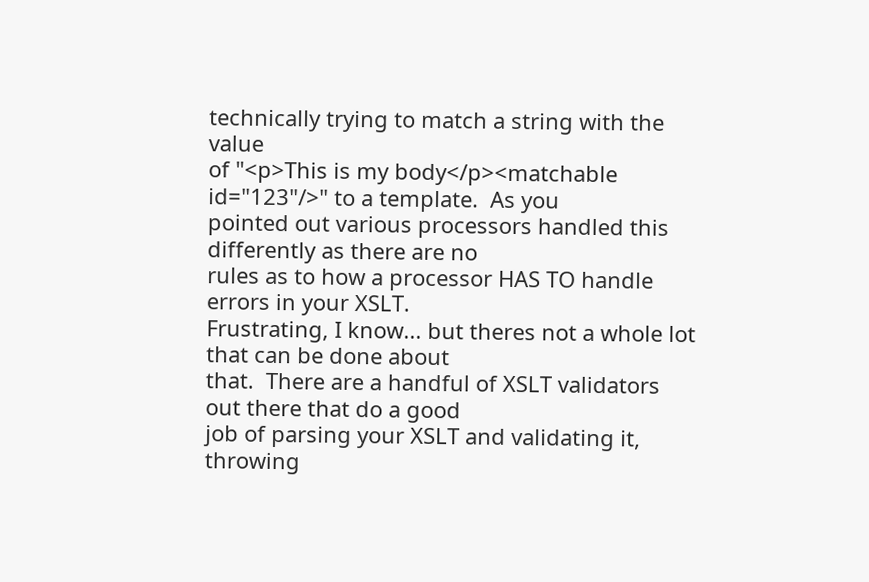technically trying to match a string with the value
of "<p>This is my body</p><matchable id="123"/>" to a template.  As you
pointed out various processors handled this differently as there are no
rules as to how a processor HAS TO handle errors in your XSLT.
Frustrating, I know... but theres not a whole lot that can be done about
that.  There are a handful of XSLT validators out there that do a good
job of parsing your XSLT and validating it, throwing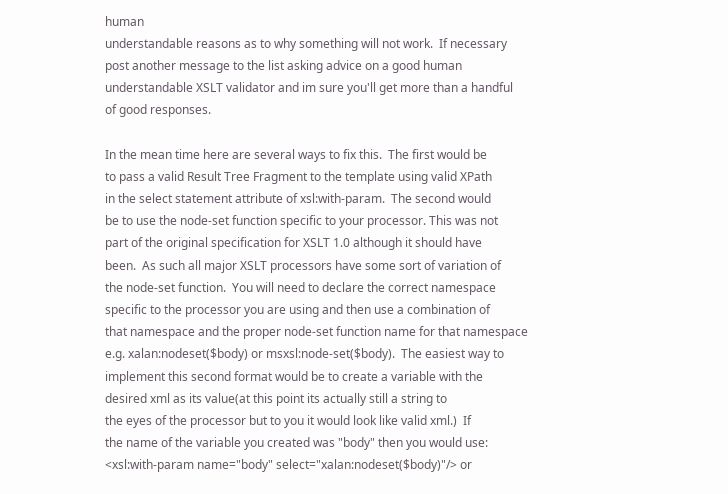human
understandable reasons as to why something will not work.  If necessary
post another message to the list asking advice on a good human
understandable XSLT validator and im sure you'll get more than a handful
of good responses.

In the mean time here are several ways to fix this.  The first would be
to pass a valid Result Tree Fragment to the template using valid XPath
in the select statement attribute of xsl:with-param.  The second would
be to use the node-set function specific to your processor. This was not
part of the original specification for XSLT 1.0 although it should have
been.  As such all major XSLT processors have some sort of variation of
the node-set function.  You will need to declare the correct namespace
specific to the processor you are using and then use a combination of
that namespace and the proper node-set function name for that namespace
e.g. xalan:nodeset($body) or msxsl:node-set($body).  The easiest way to
implement this second format would be to create a variable with the
desired xml as its value(at this point its actually still a string to
the eyes of the processor but to you it would look like valid xml.)  If
the name of the variable you created was "body" then you would use:
<xsl:with-param name="body" select="xalan:nodeset($body)"/> or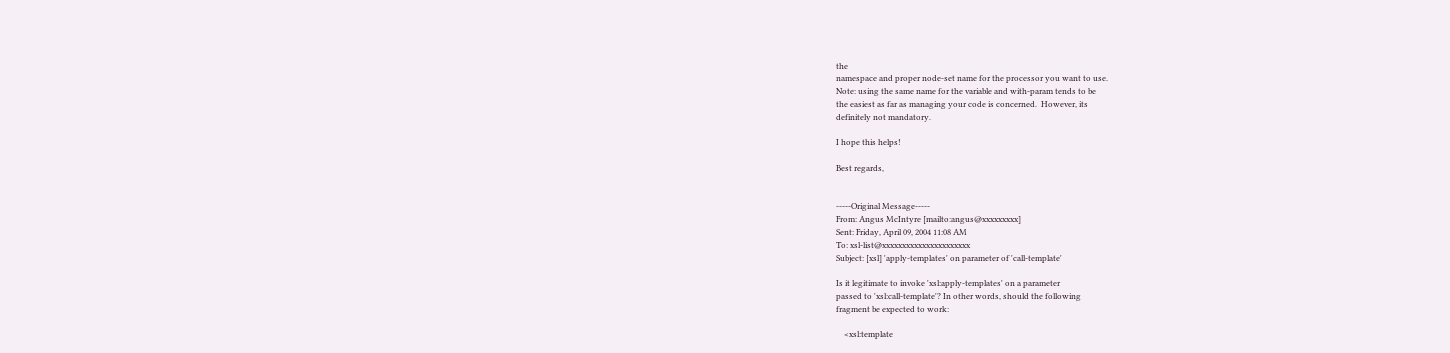the
namespace and proper node-set name for the processor you want to use.
Note: using the same name for the variable and with-param tends to be
the easiest as far as managing your code is concerned.  However, its
definitely not mandatory.

I hope this helps!

Best regards,


-----Original Message-----
From: Angus McIntyre [mailto:angus@xxxxxxxxx]
Sent: Friday, April 09, 2004 11:08 AM
To: xsl-list@xxxxxxxxxxxxxxxxxxxxxx
Subject: [xsl] 'apply-templates' on parameter of 'call-template'

Is it legitimate to invoke 'xsl:apply-templates' on a parameter
passed to 'xsl:call-template'? In other words, should the following
fragment be expected to work:

    <xsl:template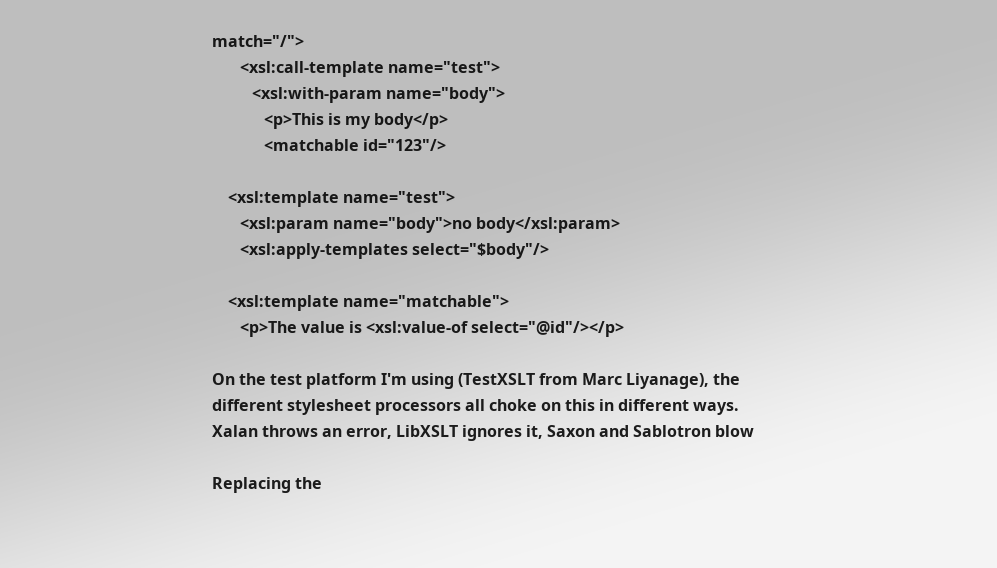match="/">
       <xsl:call-template name="test">
          <xsl:with-param name="body">
             <p>This is my body</p>
             <matchable id="123"/>

    <xsl:template name="test">
       <xsl:param name="body">no body</xsl:param>
       <xsl:apply-templates select="$body"/>

    <xsl:template name="matchable">
       <p>The value is <xsl:value-of select="@id"/></p>

On the test platform I'm using (TestXSLT from Marc Liyanage), the
different stylesheet processors all choke on this in different ways.
Xalan throws an error, LibXSLT ignores it, Saxon and Sablotron blow

Replacing the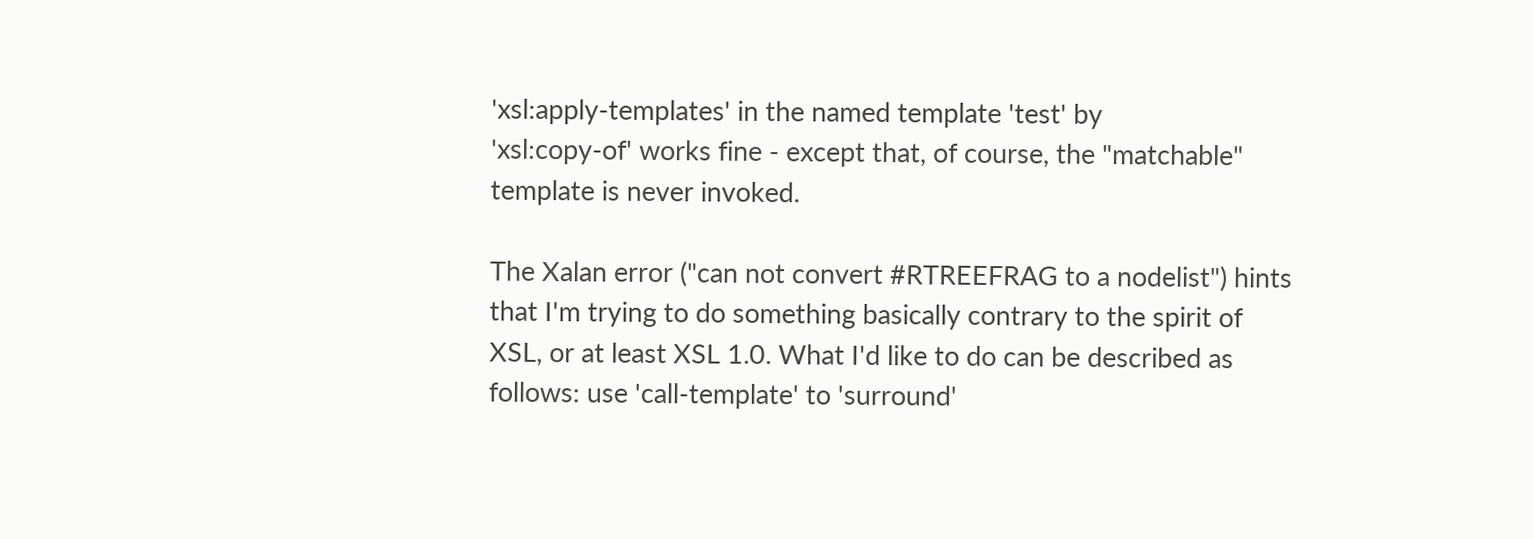'xsl:apply-templates' in the named template 'test' by
'xsl:copy-of' works fine - except that, of course, the "matchable"
template is never invoked.

The Xalan error ("can not convert #RTREEFRAG to a nodelist") hints
that I'm trying to do something basically contrary to the spirit of
XSL, or at least XSL 1.0. What I'd like to do can be described as
follows: use 'call-template' to 'surround'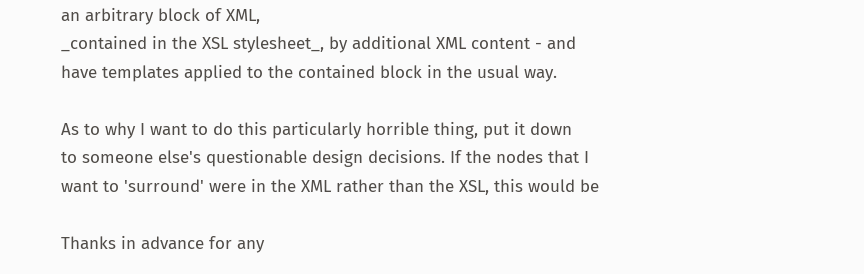an arbitrary block of XML,
_contained in the XSL stylesheet_, by additional XML content - and
have templates applied to the contained block in the usual way.

As to why I want to do this particularly horrible thing, put it down
to someone else's questionable design decisions. If the nodes that I
want to 'surround' were in the XML rather than the XSL, this would be

Thanks in advance for any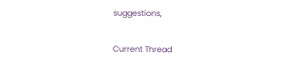suggestions,


Current Thread